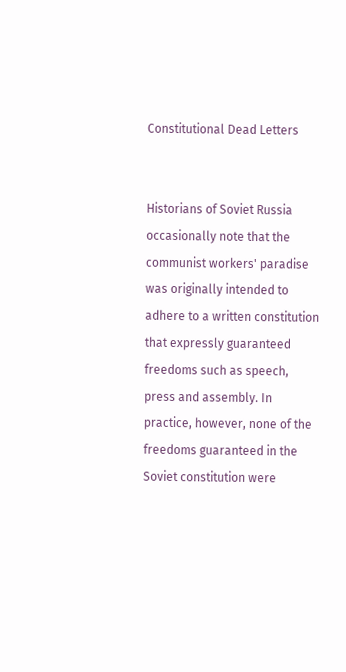Constitutional Dead Letters


Historians of Soviet Russia occasionally note that the communist workers' paradise was originally intended to adhere to a written constitution that expressly guaranteed freedoms such as speech, press and assembly. In practice, however, none of the freedoms guaranteed in the Soviet constitution were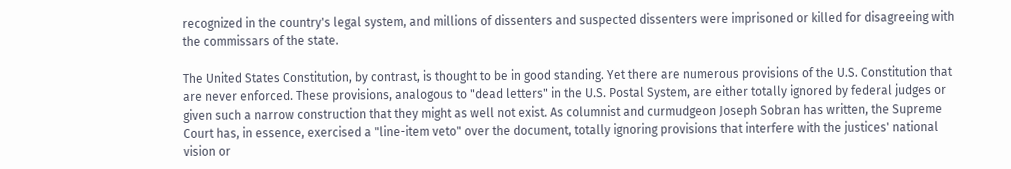recognized in the country's legal system, and millions of dissenters and suspected dissenters were imprisoned or killed for disagreeing with the commissars of the state.

The United States Constitution, by contrast, is thought to be in good standing. Yet there are numerous provisions of the U.S. Constitution that are never enforced. These provisions, analogous to "dead letters" in the U.S. Postal System, are either totally ignored by federal judges or given such a narrow construction that they might as well not exist. As columnist and curmudgeon Joseph Sobran has written, the Supreme Court has, in essence, exercised a "line-item veto" over the document, totally ignoring provisions that interfere with the justices' national vision or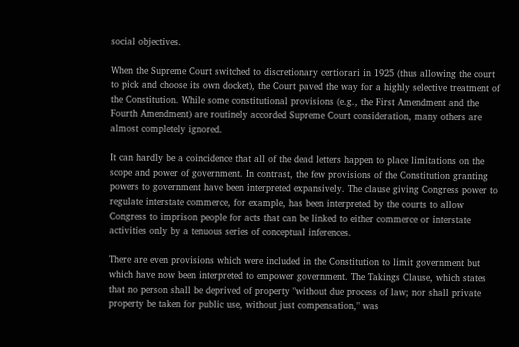social objectives.

When the Supreme Court switched to discretionary certiorari in 1925 (thus allowing the court to pick and choose its own docket), the Court paved the way for a highly selective treatment of the Constitution. While some constitutional provisions (e.g., the First Amendment and the Fourth Amendment) are routinely accorded Supreme Court consideration, many others are almost completely ignored.

It can hardly be a coincidence that all of the dead letters happen to place limitations on the scope and power of government. In contrast, the few provisions of the Constitution granting powers to government have been interpreted expansively. The clause giving Congress power to regulate interstate commerce, for example, has been interpreted by the courts to allow Congress to imprison people for acts that can be linked to either commerce or interstate activities only by a tenuous series of conceptual inferences.

There are even provisions which were included in the Constitution to limit government but which have now been interpreted to empower government. The Takings Clause, which states that no person shall be deprived of property "without due process of law; nor shall private property be taken for public use, without just compensation," was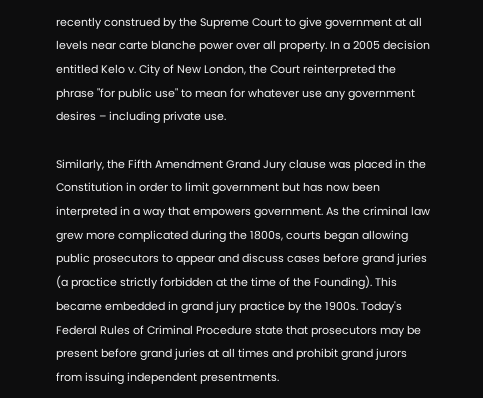recently construed by the Supreme Court to give government at all levels near carte blanche power over all property. In a 2005 decision entitled Kelo v. City of New London, the Court reinterpreted the phrase "for public use" to mean for whatever use any government desires – including private use.

Similarly, the Fifth Amendment Grand Jury clause was placed in the Constitution in order to limit government but has now been interpreted in a way that empowers government. As the criminal law grew more complicated during the 1800s, courts began allowing public prosecutors to appear and discuss cases before grand juries (a practice strictly forbidden at the time of the Founding). This became embedded in grand jury practice by the 1900s. Today's Federal Rules of Criminal Procedure state that prosecutors may be present before grand juries at all times and prohibit grand jurors from issuing independent presentments.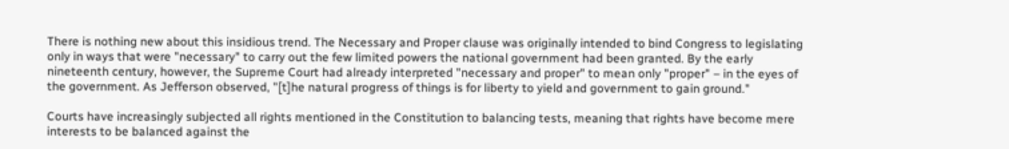There is nothing new about this insidious trend. The Necessary and Proper clause was originally intended to bind Congress to legislating only in ways that were "necessary" to carry out the few limited powers the national government had been granted. By the early nineteenth century, however, the Supreme Court had already interpreted "necessary and proper" to mean only "proper" – in the eyes of the government. As Jefferson observed, "[t]he natural progress of things is for liberty to yield and government to gain ground."

Courts have increasingly subjected all rights mentioned in the Constitution to balancing tests, meaning that rights have become mere interests to be balanced against the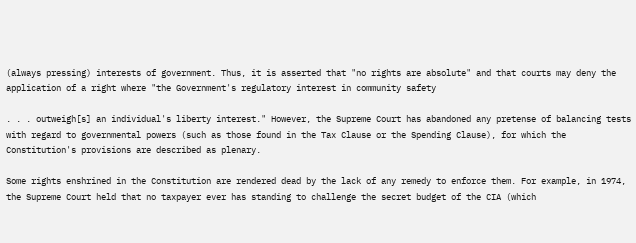(always pressing) interests of government. Thus, it is asserted that "no rights are absolute" and that courts may deny the application of a right where "the Government's regulatory interest in community safety

. . . outweigh[s] an individual's liberty interest." However, the Supreme Court has abandoned any pretense of balancing tests with regard to governmental powers (such as those found in the Tax Clause or the Spending Clause), for which the Constitution's provisions are described as plenary.

Some rights enshrined in the Constitution are rendered dead by the lack of any remedy to enforce them. For example, in 1974, the Supreme Court held that no taxpayer ever has standing to challenge the secret budget of the CIA (which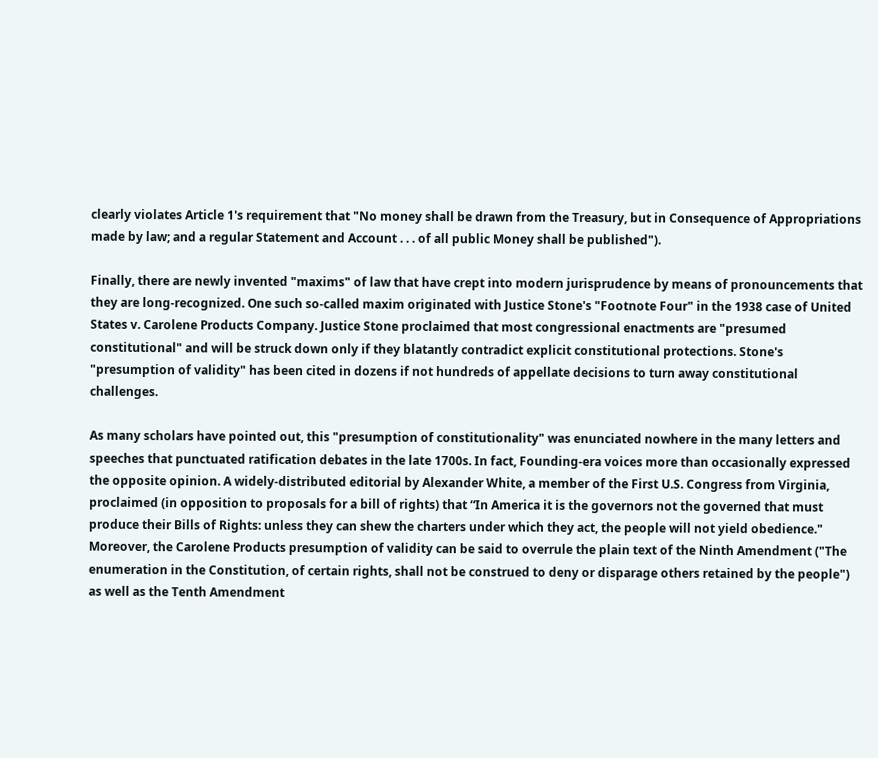clearly violates Article 1's requirement that "No money shall be drawn from the Treasury, but in Consequence of Appropriations made by law; and a regular Statement and Account . . . of all public Money shall be published").

Finally, there are newly invented "maxims" of law that have crept into modern jurisprudence by means of pronouncements that they are long-recognized. One such so-called maxim originated with Justice Stone's "Footnote Four" in the 1938 case of United States v. Carolene Products Company. Justice Stone proclaimed that most congressional enactments are "presumed constitutional" and will be struck down only if they blatantly contradict explicit constitutional protections. Stone's "presumption of validity" has been cited in dozens if not hundreds of appellate decisions to turn away constitutional challenges.

As many scholars have pointed out, this "presumption of constitutionality" was enunciated nowhere in the many letters and speeches that punctuated ratification debates in the late 1700s. In fact, Founding-era voices more than occasionally expressed the opposite opinion. A widely-distributed editorial by Alexander White, a member of the First U.S. Congress from Virginia, proclaimed (in opposition to proposals for a bill of rights) that “In America it is the governors not the governed that must produce their Bills of Rights: unless they can shew the charters under which they act, the people will not yield obedience." Moreover, the Carolene Products presumption of validity can be said to overrule the plain text of the Ninth Amendment ("The enumeration in the Constitution, of certain rights, shall not be construed to deny or disparage others retained by the people") as well as the Tenth Amendment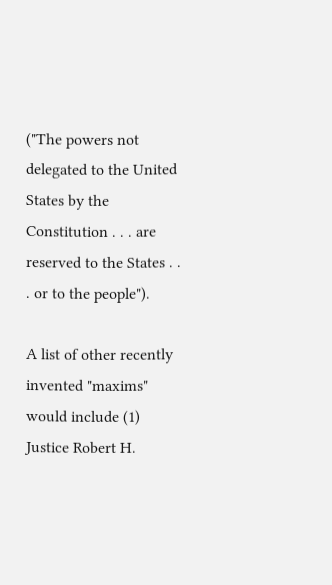("The powers not delegated to the United States by the Constitution . . . are reserved to the States . . . or to the people").

A list of other recently invented "maxims" would include (1) Justice Robert H.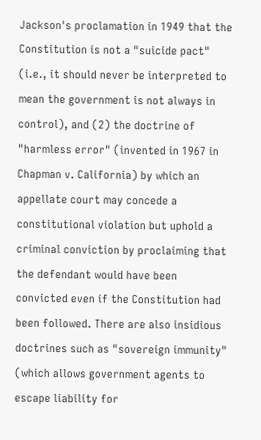Jackson's proclamation in 1949 that the Constitution is not a "suicide pact" (i.e., it should never be interpreted to mean the government is not always in control), and (2) the doctrine of "harmless error" (invented in 1967 in Chapman v. California) by which an appellate court may concede a constitutional violation but uphold a criminal conviction by proclaiming that the defendant would have been convicted even if the Constitution had been followed. There are also insidious doctrines such as "sovereign immunity" (which allows government agents to escape liability for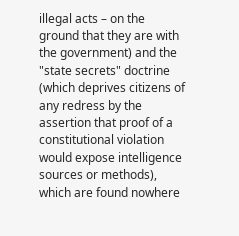illegal acts – on the ground that they are with the government) and the "state secrets" doctrine (which deprives citizens of any redress by the assertion that proof of a constitutional violation would expose intelligence sources or methods), which are found nowhere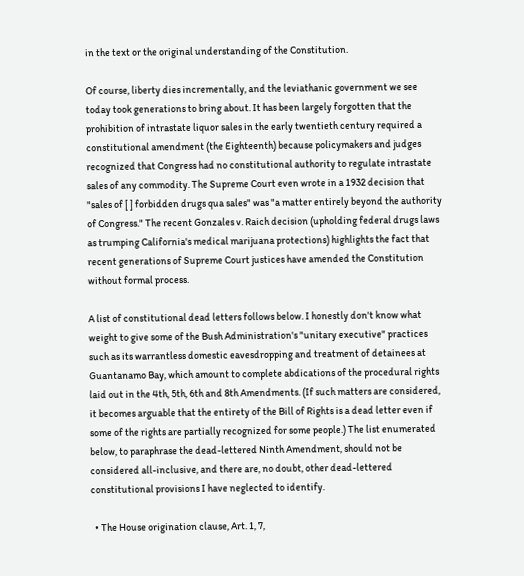in the text or the original understanding of the Constitution.

Of course, liberty dies incrementally, and the leviathanic government we see today took generations to bring about. It has been largely forgotten that the prohibition of intrastate liquor sales in the early twentieth century required a constitutional amendment (the Eighteenth) because policymakers and judges recognized that Congress had no constitutional authority to regulate intrastate sales of any commodity. The Supreme Court even wrote in a 1932 decision that "sales of [ ] forbidden drugs qua sales" was "a matter entirely beyond the authority of Congress." The recent Gonzales v. Raich decision (upholding federal drugs laws as trumping California's medical marijuana protections) highlights the fact that recent generations of Supreme Court justices have amended the Constitution without formal process.

A list of constitutional dead letters follows below. I honestly don't know what weight to give some of the Bush Administration's "unitary executive" practices such as its warrantless domestic eavesdropping and treatment of detainees at Guantanamo Bay, which amount to complete abdications of the procedural rights laid out in the 4th, 5th, 6th and 8th Amendments. (If such matters are considered, it becomes arguable that the entirety of the Bill of Rights is a dead letter even if some of the rights are partially recognized for some people.) The list enumerated below, to paraphrase the dead-lettered Ninth Amendment, should not be considered all-inclusive, and there are, no doubt, other dead-lettered constitutional provisions I have neglected to identify.

  • The House origination clause, Art. 1, 7,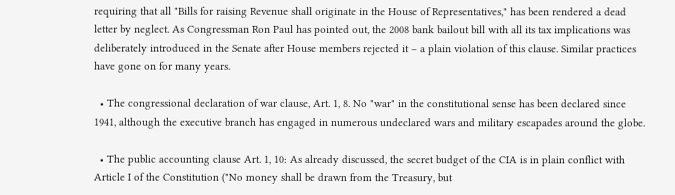requiring that all "Bills for raising Revenue shall originate in the House of Representatives," has been rendered a dead letter by neglect. As Congressman Ron Paul has pointed out, the 2008 bank bailout bill with all its tax implications was deliberately introduced in the Senate after House members rejected it – a plain violation of this clause. Similar practices have gone on for many years.

  • The congressional declaration of war clause, Art. 1, 8. No "war" in the constitutional sense has been declared since 1941, although the executive branch has engaged in numerous undeclared wars and military escapades around the globe.

  • The public accounting clause Art. 1, 10: As already discussed, the secret budget of the CIA is in plain conflict with Article I of the Constitution ("No money shall be drawn from the Treasury, but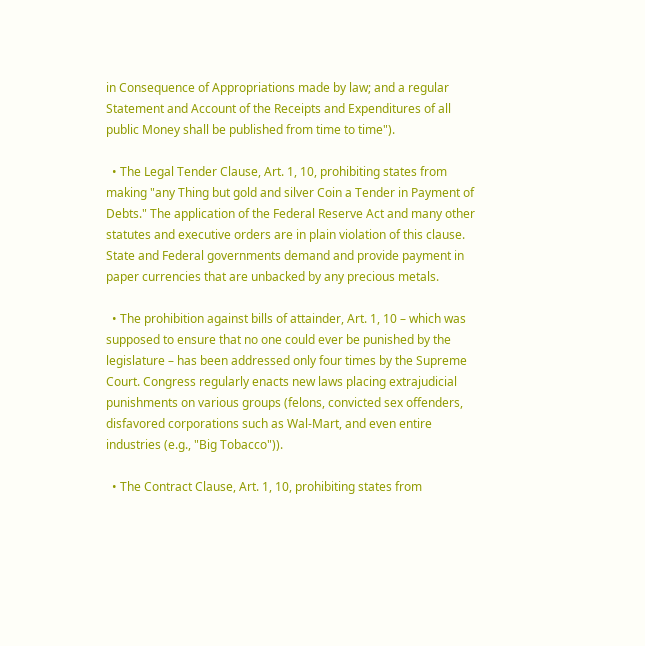in Consequence of Appropriations made by law; and a regular Statement and Account of the Receipts and Expenditures of all public Money shall be published from time to time").

  • The Legal Tender Clause, Art. 1, 10, prohibiting states from making "any Thing but gold and silver Coin a Tender in Payment of Debts." The application of the Federal Reserve Act and many other statutes and executive orders are in plain violation of this clause. State and Federal governments demand and provide payment in paper currencies that are unbacked by any precious metals.

  • The prohibition against bills of attainder, Art. 1, 10 – which was supposed to ensure that no one could ever be punished by the legislature – has been addressed only four times by the Supreme Court. Congress regularly enacts new laws placing extrajudicial punishments on various groups (felons, convicted sex offenders, disfavored corporations such as Wal-Mart, and even entire industries (e.g., "Big Tobacco")).

  • The Contract Clause, Art. 1, 10, prohibiting states from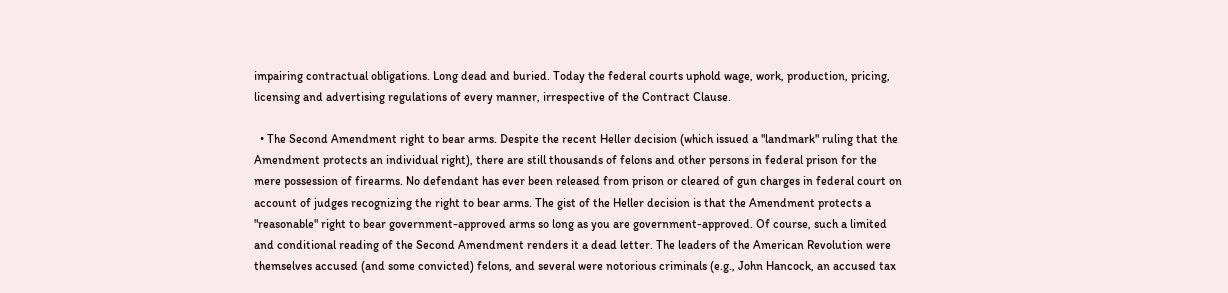impairing contractual obligations. Long dead and buried. Today the federal courts uphold wage, work, production, pricing, licensing and advertising regulations of every manner, irrespective of the Contract Clause.

  • The Second Amendment right to bear arms. Despite the recent Heller decision (which issued a "landmark" ruling that the Amendment protects an individual right), there are still thousands of felons and other persons in federal prison for the mere possession of firearms. No defendant has ever been released from prison or cleared of gun charges in federal court on account of judges recognizing the right to bear arms. The gist of the Heller decision is that the Amendment protects a "reasonable" right to bear government-approved arms so long as you are government-approved. Of course, such a limited and conditional reading of the Second Amendment renders it a dead letter. The leaders of the American Revolution were themselves accused (and some convicted) felons, and several were notorious criminals (e.g., John Hancock, an accused tax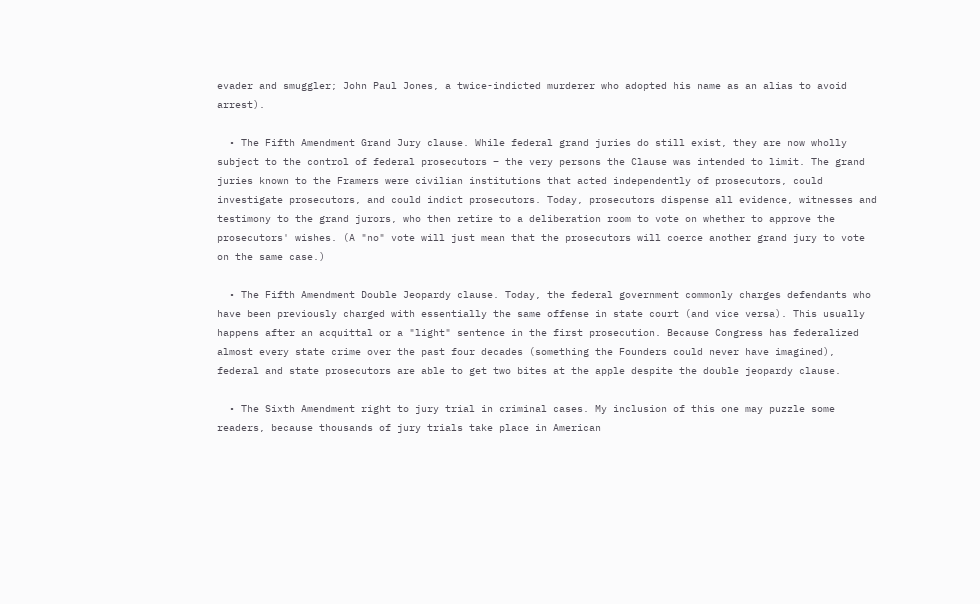evader and smuggler; John Paul Jones, a twice-indicted murderer who adopted his name as an alias to avoid arrest).

  • The Fifth Amendment Grand Jury clause. While federal grand juries do still exist, they are now wholly subject to the control of federal prosecutors – the very persons the Clause was intended to limit. The grand juries known to the Framers were civilian institutions that acted independently of prosecutors, could investigate prosecutors, and could indict prosecutors. Today, prosecutors dispense all evidence, witnesses and testimony to the grand jurors, who then retire to a deliberation room to vote on whether to approve the prosecutors' wishes. (A "no" vote will just mean that the prosecutors will coerce another grand jury to vote on the same case.)

  • The Fifth Amendment Double Jeopardy clause. Today, the federal government commonly charges defendants who have been previously charged with essentially the same offense in state court (and vice versa). This usually happens after an acquittal or a "light" sentence in the first prosecution. Because Congress has federalized almost every state crime over the past four decades (something the Founders could never have imagined), federal and state prosecutors are able to get two bites at the apple despite the double jeopardy clause.

  • The Sixth Amendment right to jury trial in criminal cases. My inclusion of this one may puzzle some readers, because thousands of jury trials take place in American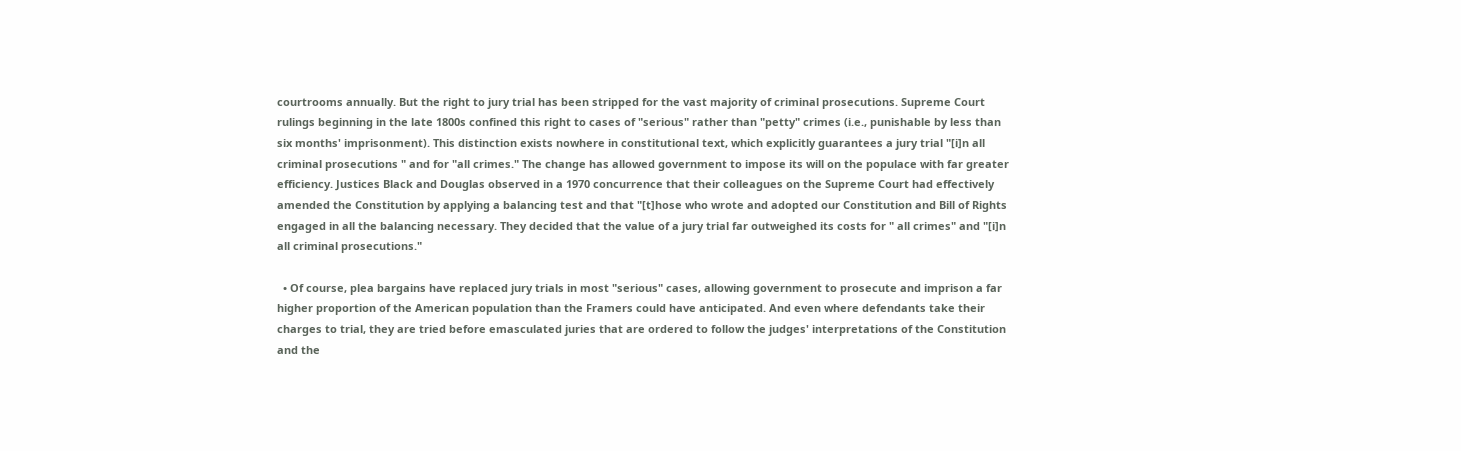courtrooms annually. But the right to jury trial has been stripped for the vast majority of criminal prosecutions. Supreme Court rulings beginning in the late 1800s confined this right to cases of "serious" rather than "petty" crimes (i.e., punishable by less than six months' imprisonment). This distinction exists nowhere in constitutional text, which explicitly guarantees a jury trial "[i]n all criminal prosecutions " and for "all crimes." The change has allowed government to impose its will on the populace with far greater efficiency. Justices Black and Douglas observed in a 1970 concurrence that their colleagues on the Supreme Court had effectively amended the Constitution by applying a balancing test and that "[t]hose who wrote and adopted our Constitution and Bill of Rights engaged in all the balancing necessary. They decided that the value of a jury trial far outweighed its costs for " all crimes" and "[i]n all criminal prosecutions."

  • Of course, plea bargains have replaced jury trials in most "serious" cases, allowing government to prosecute and imprison a far higher proportion of the American population than the Framers could have anticipated. And even where defendants take their charges to trial, they are tried before emasculated juries that are ordered to follow the judges' interpretations of the Constitution and the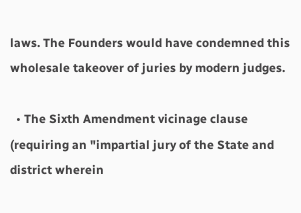laws. The Founders would have condemned this wholesale takeover of juries by modern judges.

  • The Sixth Amendment vicinage clause (requiring an "impartial jury of the State and district wherein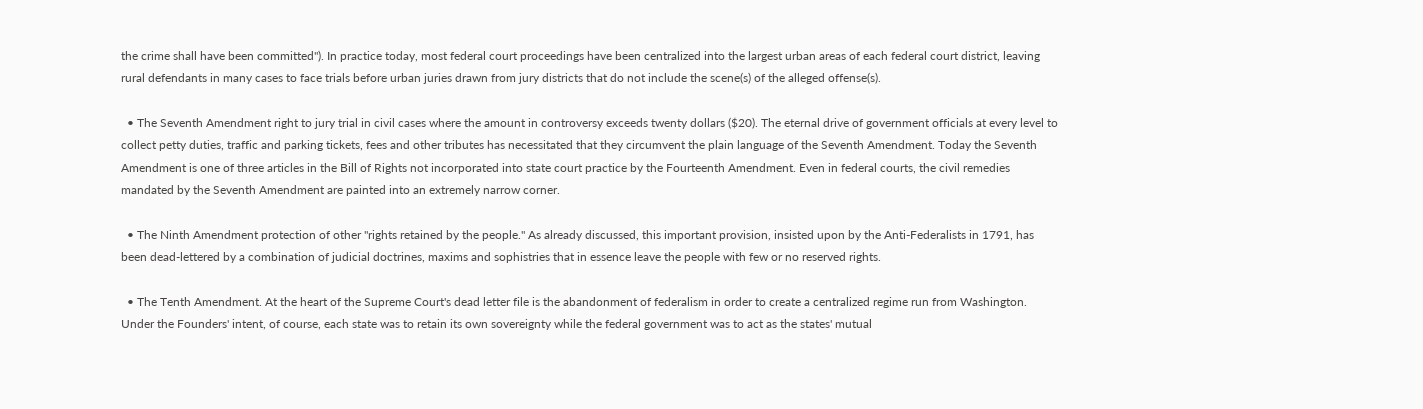the crime shall have been committed"). In practice today, most federal court proceedings have been centralized into the largest urban areas of each federal court district, leaving rural defendants in many cases to face trials before urban juries drawn from jury districts that do not include the scene(s) of the alleged offense(s).

  • The Seventh Amendment right to jury trial in civil cases where the amount in controversy exceeds twenty dollars ($20). The eternal drive of government officials at every level to collect petty duties, traffic and parking tickets, fees and other tributes has necessitated that they circumvent the plain language of the Seventh Amendment. Today the Seventh Amendment is one of three articles in the Bill of Rights not incorporated into state court practice by the Fourteenth Amendment. Even in federal courts, the civil remedies mandated by the Seventh Amendment are painted into an extremely narrow corner.

  • The Ninth Amendment protection of other "rights retained by the people." As already discussed, this important provision, insisted upon by the Anti-Federalists in 1791, has been dead-lettered by a combination of judicial doctrines, maxims and sophistries that in essence leave the people with few or no reserved rights.

  • The Tenth Amendment. At the heart of the Supreme Court's dead letter file is the abandonment of federalism in order to create a centralized regime run from Washington. Under the Founders' intent, of course, each state was to retain its own sovereignty while the federal government was to act as the states' mutual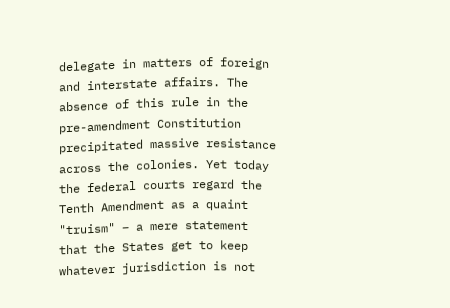delegate in matters of foreign and interstate affairs. The absence of this rule in the pre-amendment Constitution precipitated massive resistance across the colonies. Yet today the federal courts regard the Tenth Amendment as a quaint "truism" – a mere statement that the States get to keep whatever jurisdiction is not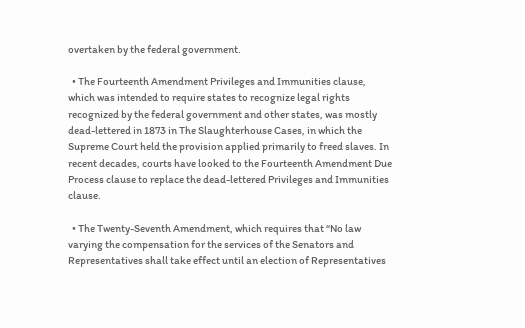overtaken by the federal government.

  • The Fourteenth Amendment Privileges and Immunities clause, which was intended to require states to recognize legal rights recognized by the federal government and other states, was mostly dead-lettered in 1873 in The Slaughterhouse Cases, in which the Supreme Court held the provision applied primarily to freed slaves. In recent decades, courts have looked to the Fourteenth Amendment Due Process clause to replace the dead-lettered Privileges and Immunities clause.

  • The Twenty-Seventh Amendment, which requires that “No law varying the compensation for the services of the Senators and Representatives shall take effect until an election of Representatives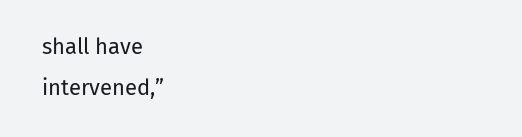shall have intervened,”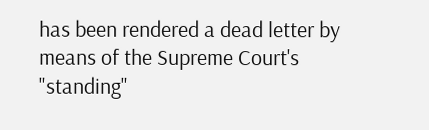has been rendered a dead letter by means of the Supreme Court's "standing"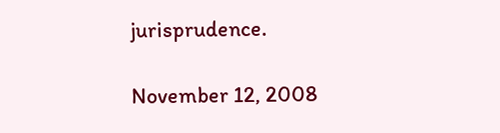jurisprudence.

November 12, 2008